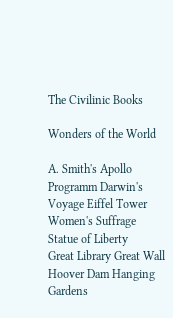The Civilinic Books

Wonders of the World

A. Smith's Apollo Programm Darwin's Voyage Eiffel Tower Women's Suffrage Statue of Liberty
Great Library Great Wall Hoover Dam Hanging Gardens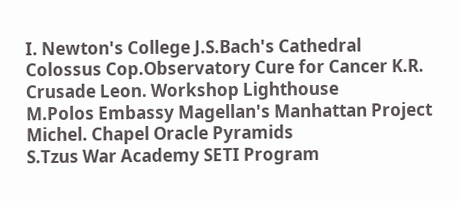I. Newton's College J.S.Bach's Cathedral
Colossus Cop.Observatory Cure for Cancer K.R. Crusade Leon. Workshop Lighthouse
M.Polos Embassy Magellan's Manhattan Project Michel. Chapel Oracle Pyramids
S.Tzus War Academy SETI Program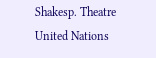Shakesp. Theatre United Nations